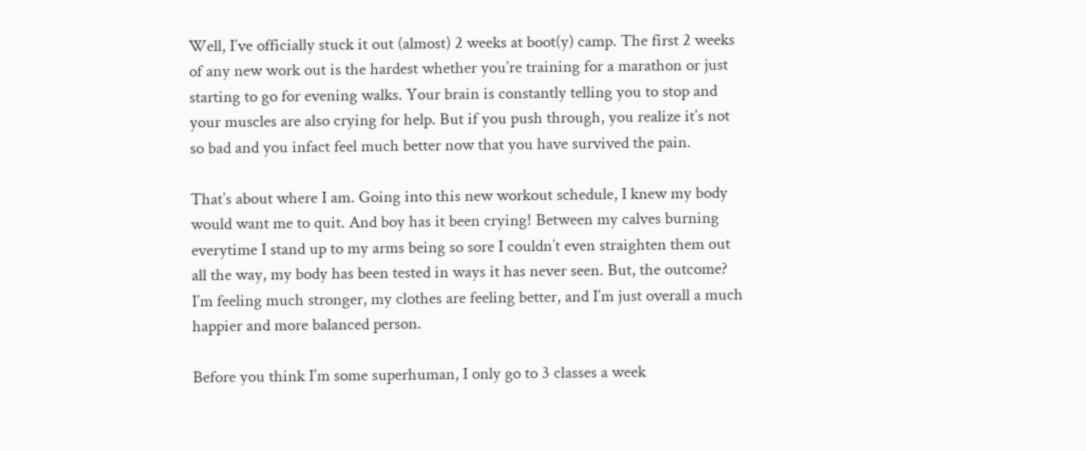Well, I’ve officially stuck it out (almost) 2 weeks at boot(y) camp. The first 2 weeks of any new work out is the hardest whether you’re training for a marathon or just starting to go for evening walks. Your brain is constantly telling you to stop and your muscles are also crying for help. But if you push through, you realize it’s not so bad and you infact feel much better now that you have survived the pain.

That’s about where I am. Going into this new workout schedule, I knew my body would want me to quit. And boy has it been crying! Between my calves burning everytime I stand up to my arms being so sore I couldn’t even straighten them out all the way, my body has been tested in ways it has never seen. But, the outcome? I’m feeling much stronger, my clothes are feeling better, and I’m just overall a much happier and more balanced person.

Before you think I’m some superhuman, I only go to 3 classes a week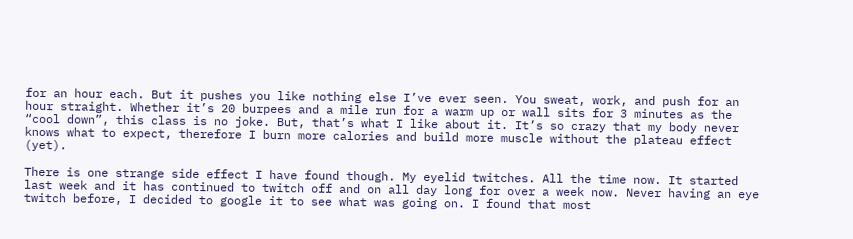for an hour each. But it pushes you like nothing else I’ve ever seen. You sweat, work, and push for an hour straight. Whether it’s 20 burpees and a mile run for a warm up or wall sits for 3 minutes as the “cool down”, this class is no joke. But, that’s what I like about it. It’s so crazy that my body never knows what to expect, therefore I burn more calories and build more muscle without the plateau effect (yet).

There is one strange side effect I have found though. My eyelid twitches. All the time now. It started last week and it has continued to twitch off and on all day long for over a week now. Never having an eye twitch before, I decided to google it to see what was going on. I found that most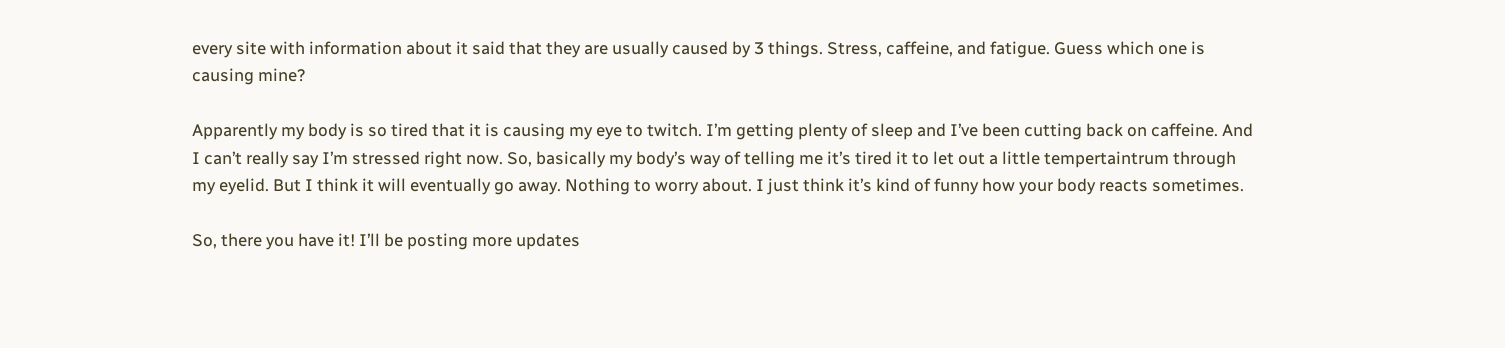every site with information about it said that they are usually caused by 3 things. Stress, caffeine, and fatigue. Guess which one is causing mine?

Apparently my body is so tired that it is causing my eye to twitch. I’m getting plenty of sleep and I’ve been cutting back on caffeine. And I can’t really say I’m stressed right now. So, basically my body’s way of telling me it’s tired it to let out a little tempertaintrum through my eyelid. But I think it will eventually go away. Nothing to worry about. I just think it’s kind of funny how your body reacts sometimes.

So, there you have it! I’ll be posting more updates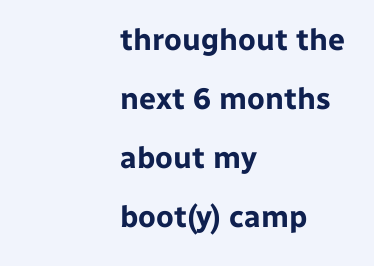throughout the next 6 months about my boot(y) camp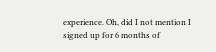experience. Oh, did I not mention I signed up for 6 months of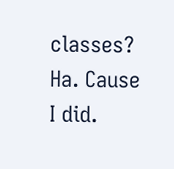classes? Ha. Cause I did.